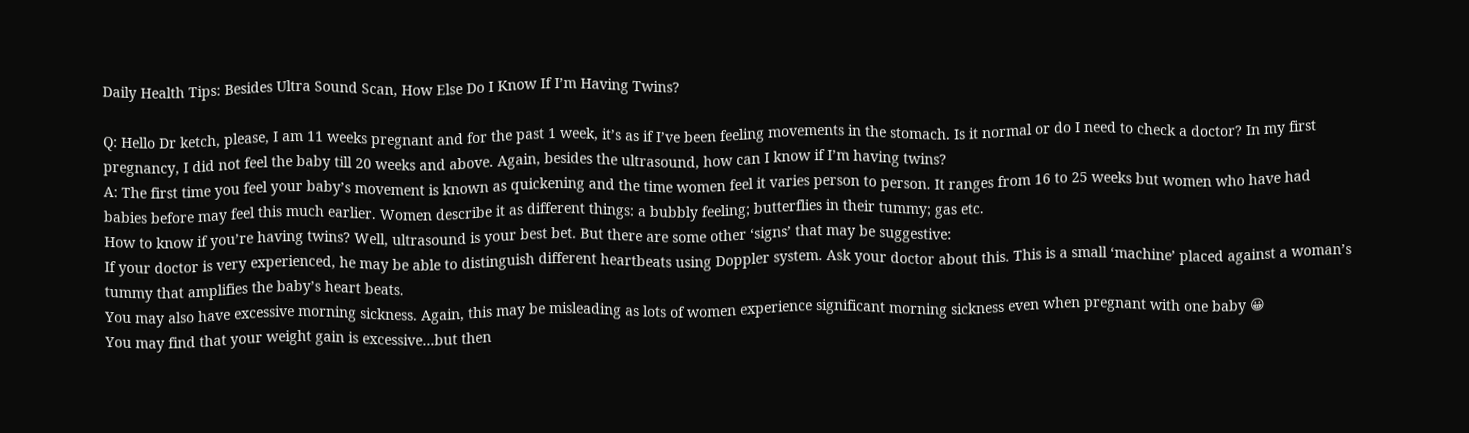Daily Health Tips: Besides Ultra Sound Scan, How Else Do I Know If I’m Having Twins?

Q: Hello Dr ketch, please, I am 11 weeks pregnant and for the past 1 week, it’s as if I’ve been feeling movements in the stomach. Is it normal or do I need to check a doctor? In my first pregnancy, I did not feel the baby till 20 weeks and above. Again, besides the ultrasound, how can I know if I’m having twins?
A: The first time you feel your baby’s movement is known as quickening and the time women feel it varies person to person. It ranges from 16 to 25 weeks but women who have had babies before may feel this much earlier. Women describe it as different things: a bubbly feeling; butterflies in their tummy; gas etc.
How to know if you’re having twins? Well, ultrasound is your best bet. But there are some other ‘signs’ that may be suggestive:
If your doctor is very experienced, he may be able to distinguish different heartbeats using Doppler system. Ask your doctor about this. This is a small ‘machine’ placed against a woman’s tummy that amplifies the baby’s heart beats.
You may also have excessive morning sickness. Again, this may be misleading as lots of women experience significant morning sickness even when pregnant with one baby 😀
You may find that your weight gain is excessive…but then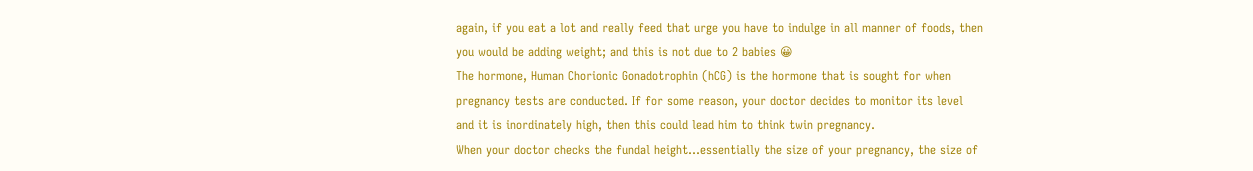again, if you eat a lot and really feed that urge you have to indulge in all manner of foods, then you would be adding weight; and this is not due to 2 babies 😀
The hormone, Human Chorionic Gonadotrophin (hCG) is the hormone that is sought for when pregnancy tests are conducted. If for some reason, your doctor decides to monitor its level and it is inordinately high, then this could lead him to think twin pregnancy.
When your doctor checks the fundal height…essentially the size of your pregnancy, the size of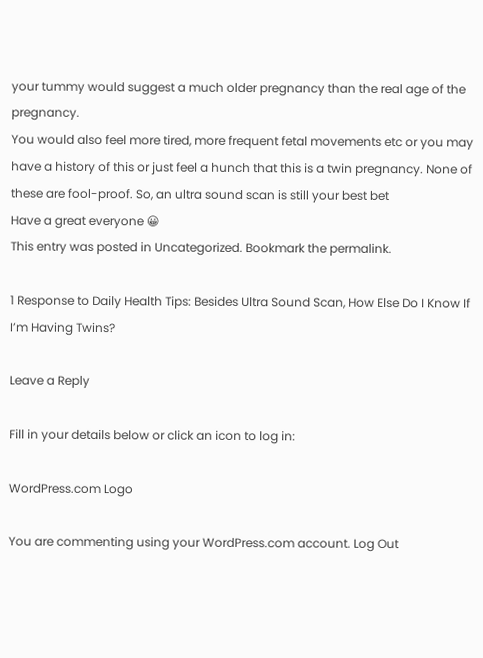your tummy would suggest a much older pregnancy than the real age of the pregnancy.
You would also feel more tired, more frequent fetal movements etc or you may have a history of this or just feel a hunch that this is a twin pregnancy. None of these are fool-proof. So, an ultra sound scan is still your best bet
Have a great everyone 😀
This entry was posted in Uncategorized. Bookmark the permalink.

1 Response to Daily Health Tips: Besides Ultra Sound Scan, How Else Do I Know If I’m Having Twins?

Leave a Reply

Fill in your details below or click an icon to log in:

WordPress.com Logo

You are commenting using your WordPress.com account. Log Out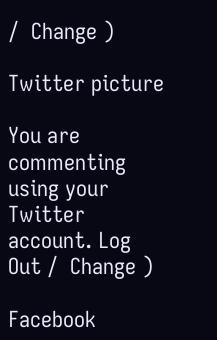/  Change )

Twitter picture

You are commenting using your Twitter account. Log Out /  Change )

Facebook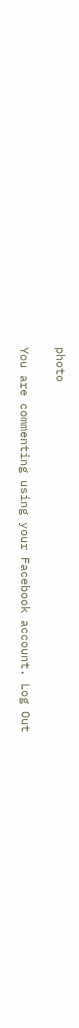photo

You are commenting using your Facebook account. Log Out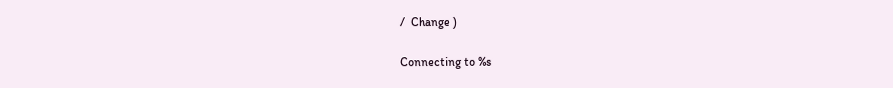/  Change )

Connecting to %s